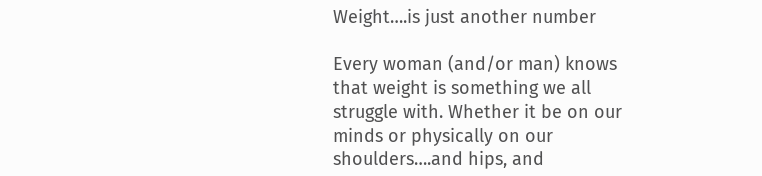Weight….is just another number

Every woman (and/or man) knows that weight is something we all struggle with. Whether it be on our minds or physically on our shoulders….and hips, and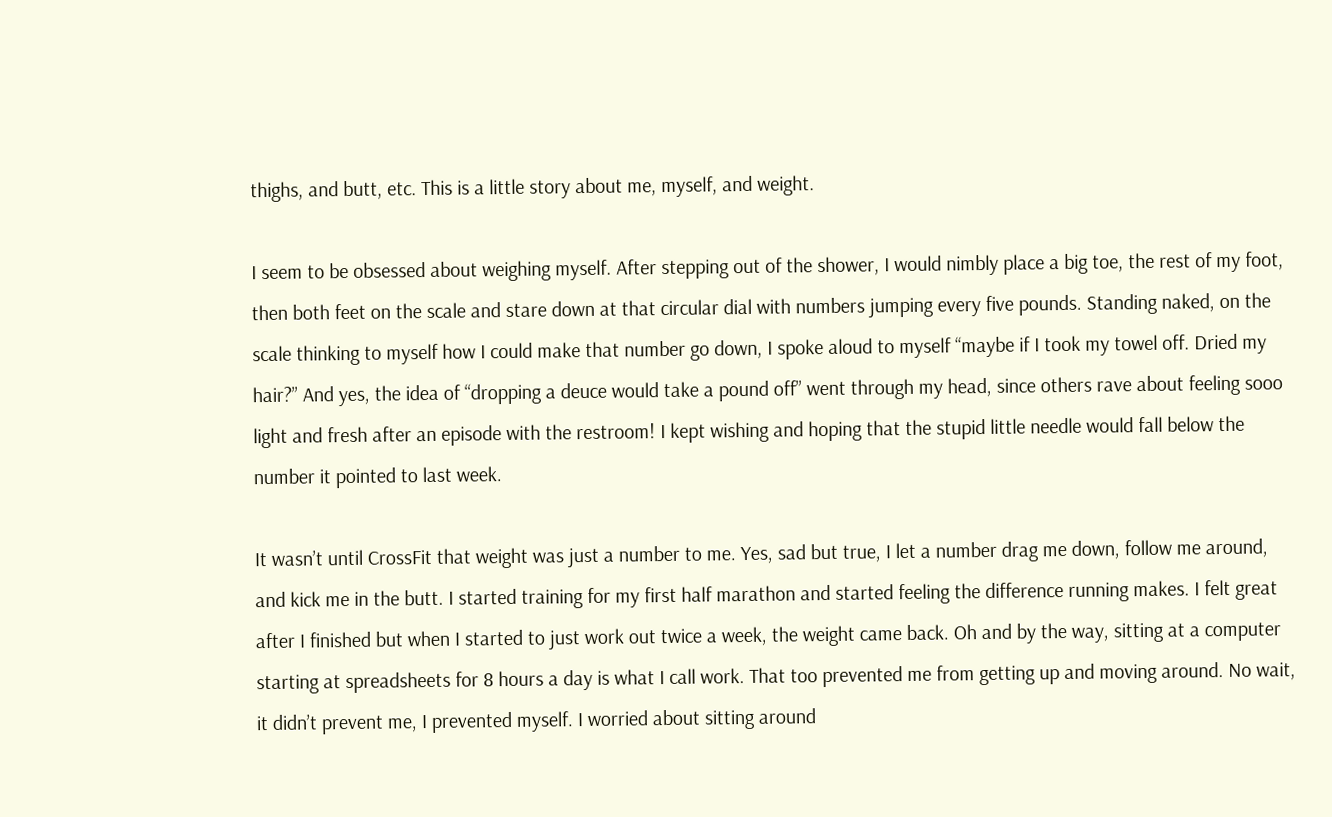thighs, and butt, etc. This is a little story about me, myself, and weight.

I seem to be obsessed about weighing myself. After stepping out of the shower, I would nimbly place a big toe, the rest of my foot, then both feet on the scale and stare down at that circular dial with numbers jumping every five pounds. Standing naked, on the scale thinking to myself how I could make that number go down, I spoke aloud to myself “maybe if I took my towel off. Dried my hair?” And yes, the idea of “dropping a deuce would take a pound off” went through my head, since others rave about feeling sooo light and fresh after an episode with the restroom! I kept wishing and hoping that the stupid little needle would fall below the number it pointed to last week.

It wasn’t until CrossFit that weight was just a number to me. Yes, sad but true, I let a number drag me down, follow me around, and kick me in the butt. I started training for my first half marathon and started feeling the difference running makes. I felt great after I finished but when I started to just work out twice a week, the weight came back. Oh and by the way, sitting at a computer starting at spreadsheets for 8 hours a day is what I call work. That too prevented me from getting up and moving around. No wait, it didn’t prevent me, I prevented myself. I worried about sitting around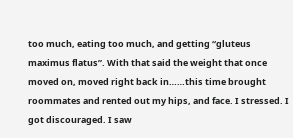too much, eating too much, and getting “gluteus maximus flatus”. With that said the weight that once moved on, moved right back in……this time brought roommates and rented out my hips, and face. I stressed. I got discouraged. I saw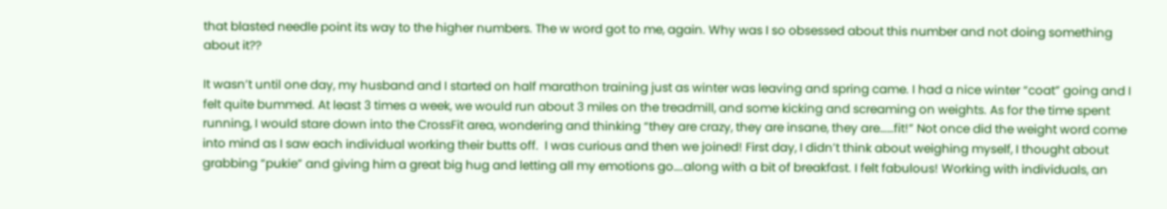that blasted needle point its way to the higher numbers. The w word got to me, again. Why was I so obsessed about this number and not doing something about it??

It wasn’t until one day, my husband and I started on half marathon training just as winter was leaving and spring came. I had a nice winter “coat” going and I felt quite bummed. At least 3 times a week, we would run about 3 miles on the treadmill, and some kicking and screaming on weights. As for the time spent running, I would stare down into the CrossFit area, wondering and thinking “they are crazy, they are insane, they are……fit!” Not once did the weight word come into mind as I saw each individual working their butts off.  I was curious and then we joined! First day, I didn’t think about weighing myself, I thought about grabbing “pukie” and giving him a great big hug and letting all my emotions go….along with a bit of breakfast. I felt fabulous! Working with individuals, an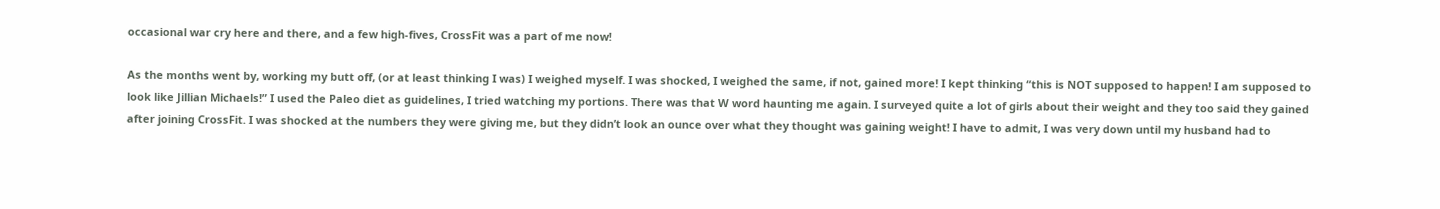occasional war cry here and there, and a few high-fives, CrossFit was a part of me now!

As the months went by, working my butt off, (or at least thinking I was) I weighed myself. I was shocked, I weighed the same, if not, gained more! I kept thinking “this is NOT supposed to happen! I am supposed to look like Jillian Michaels!” I used the Paleo diet as guidelines, I tried watching my portions. There was that W word haunting me again. I surveyed quite a lot of girls about their weight and they too said they gained after joining CrossFit. I was shocked at the numbers they were giving me, but they didn’t look an ounce over what they thought was gaining weight! I have to admit, I was very down until my husband had to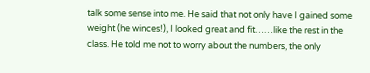talk some sense into me. He said that not only have I gained some weight (he winces!), I looked great and fit……like the rest in the class. He told me not to worry about the numbers, the only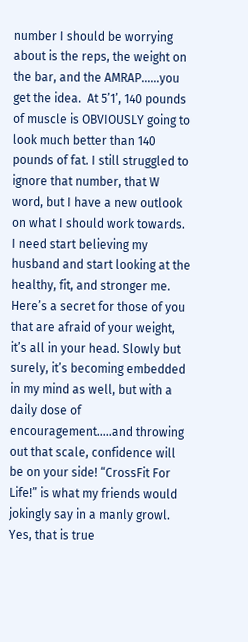number I should be worrying about is the reps, the weight on the bar, and the AMRAP……you get the idea.  At 5’1’, 140 pounds of muscle is OBVIOUSLY going to look much better than 140 pounds of fat. I still struggled to ignore that number, that W word, but I have a new outlook on what I should work towards.  I need start believing my husband and start looking at the healthy, fit, and stronger me.  Here’s a secret for those of you that are afraid of your weight, it’s all in your head. Slowly but surely, it’s becoming embedded in my mind as well, but with a daily dose of encouragement…..and throwing out that scale, confidence will be on your side! “CrossFit For Life!” is what my friends would jokingly say in a manly growl. Yes, that is true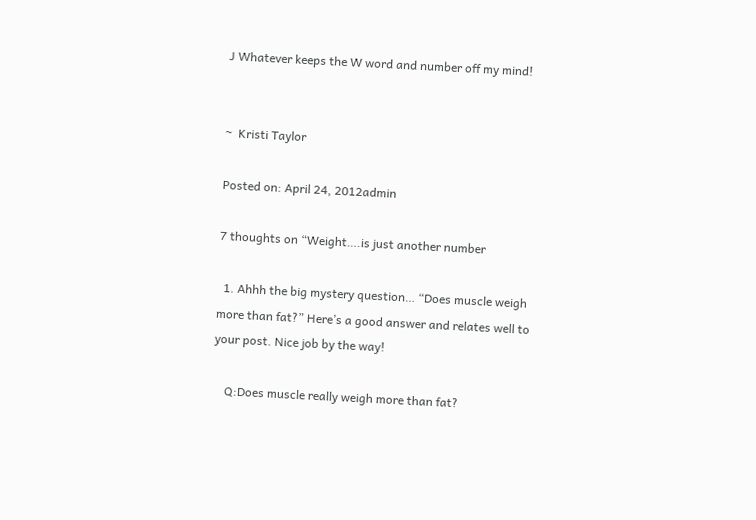J Whatever keeps the W word and number off my mind!


~  Kristi Taylor

Posted on: April 24, 2012admin

7 thoughts on “Weight….is just another number

  1. Ahhh the big mystery question… “Does muscle weigh more than fat?” Here’s a good answer and relates well to your post. Nice job by the way!

    Q:Does muscle really weigh more than fat?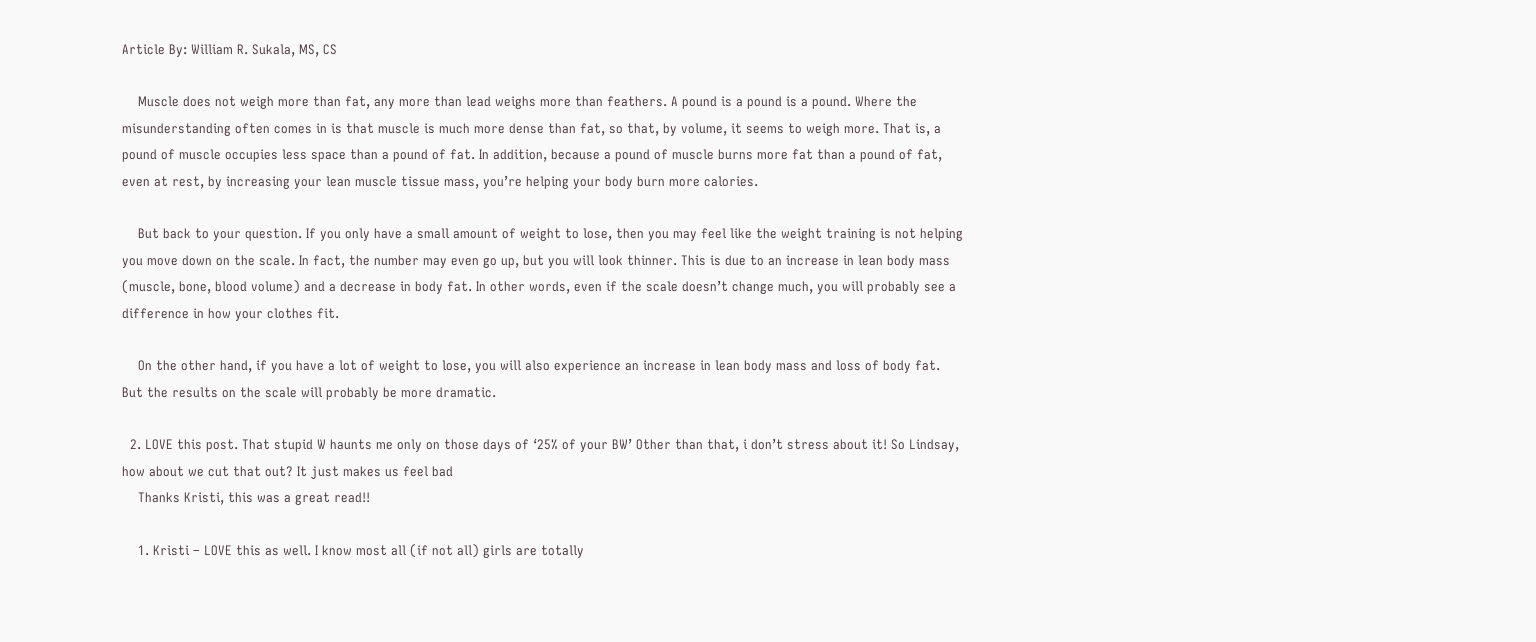Article By: William R. Sukala, MS, CS

    Muscle does not weigh more than fat, any more than lead weighs more than feathers. A pound is a pound is a pound. Where the misunderstanding often comes in is that muscle is much more dense than fat, so that, by volume, it seems to weigh more. That is, a pound of muscle occupies less space than a pound of fat. In addition, because a pound of muscle burns more fat than a pound of fat, even at rest, by increasing your lean muscle tissue mass, you’re helping your body burn more calories.

    But back to your question. If you only have a small amount of weight to lose, then you may feel like the weight training is not helping you move down on the scale. In fact, the number may even go up, but you will look thinner. This is due to an increase in lean body mass (muscle, bone, blood volume) and a decrease in body fat. In other words, even if the scale doesn’t change much, you will probably see a difference in how your clothes fit.

    On the other hand, if you have a lot of weight to lose, you will also experience an increase in lean body mass and loss of body fat. But the results on the scale will probably be more dramatic.

  2. LOVE this post. That stupid W haunts me only on those days of ‘25% of your BW’ Other than that, i don’t stress about it! So Lindsay, how about we cut that out? It just makes us feel bad
    Thanks Kristi, this was a great read!!

    1. Kristi – LOVE this as well. I know most all (if not all) girls are totally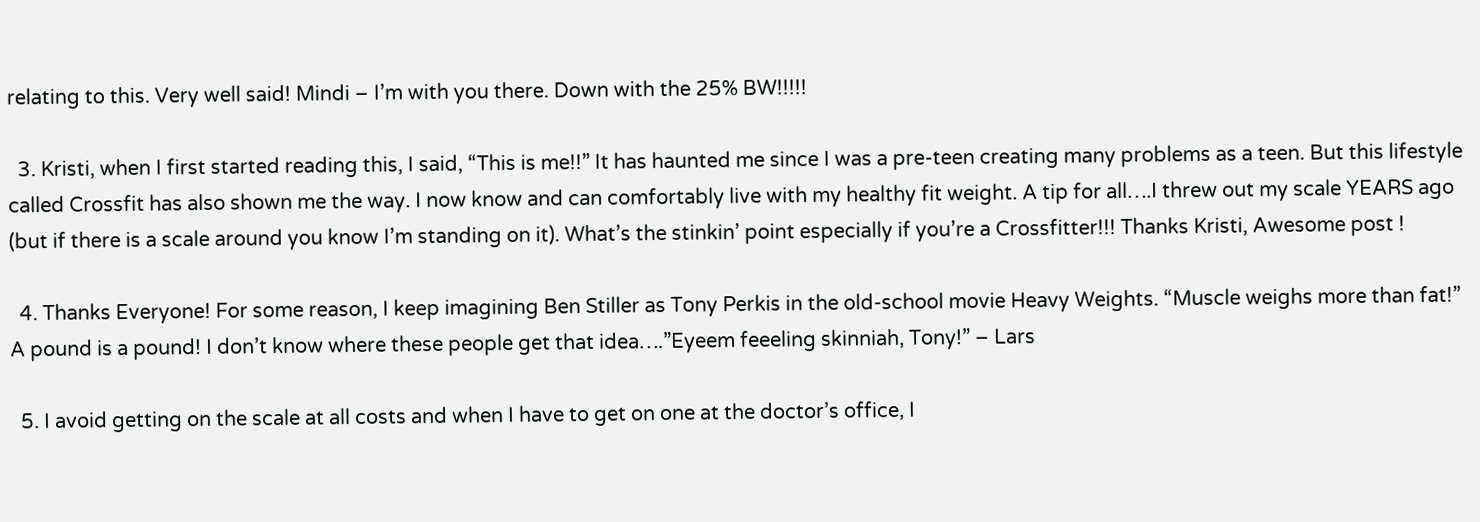relating to this. Very well said! Mindi – I’m with you there. Down with the 25% BW!!!!!

  3. Kristi, when I first started reading this, I said, “This is me!!” It has haunted me since I was a pre-teen creating many problems as a teen. But this lifestyle called Crossfit has also shown me the way. I now know and can comfortably live with my healthy fit weight. A tip for all….I threw out my scale YEARS ago (but if there is a scale around you know I’m standing on it). What’s the stinkin’ point especially if you’re a Crossfitter!!! Thanks Kristi, Awesome post !

  4. Thanks Everyone! For some reason, I keep imagining Ben Stiller as Tony Perkis in the old-school movie Heavy Weights. “Muscle weighs more than fat!” A pound is a pound! I don’t know where these people get that idea….”Eyeem feeeling skinniah, Tony!” – Lars

  5. I avoid getting on the scale at all costs and when I have to get on one at the doctor’s office, I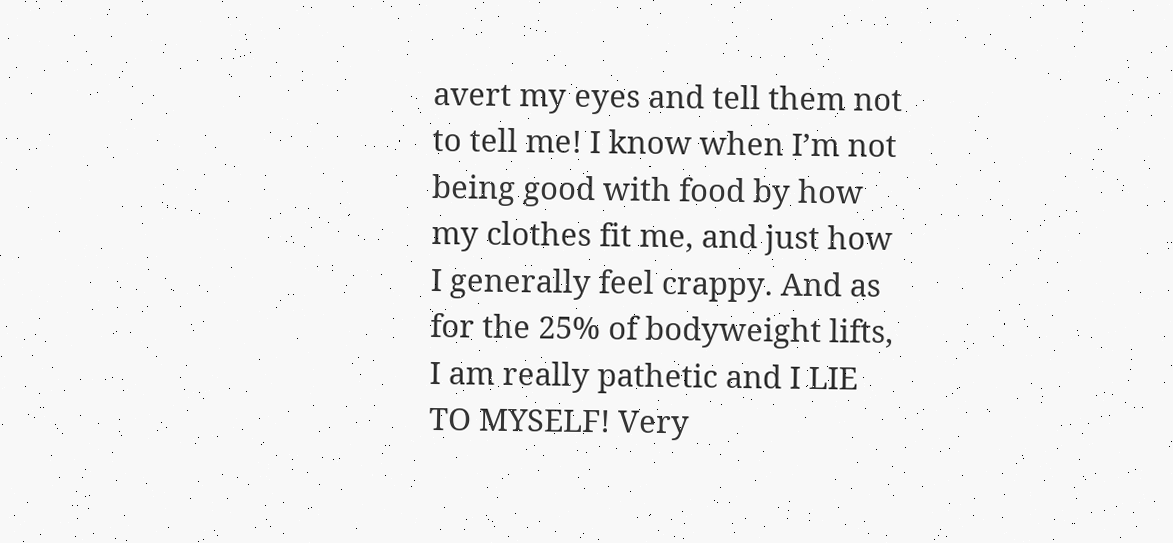avert my eyes and tell them not to tell me! I know when I’m not being good with food by how my clothes fit me, and just how I generally feel crappy. And as for the 25% of bodyweight lifts, I am really pathetic and I LIE TO MYSELF! Very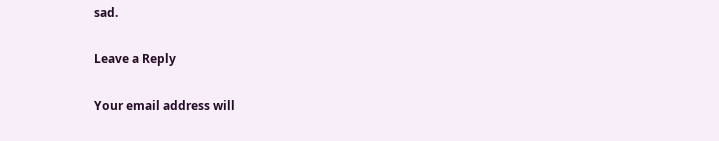sad.

Leave a Reply

Your email address will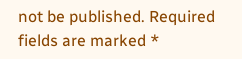not be published. Required fields are marked *